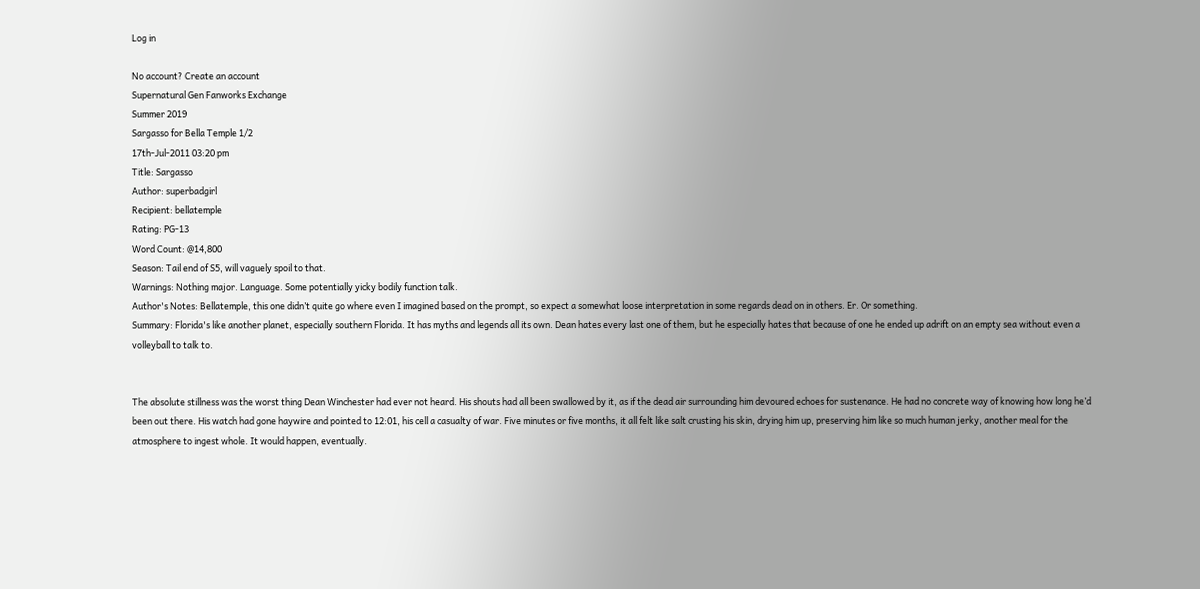Log in

No account? Create an account
Supernatural Gen Fanworks Exchange
Summer 2019
Sargasso for Bella Temple 1/2
17th-Jul-2011 03:20 pm
Title: Sargasso
Author: superbadgirl
Recipient: bellatemple
Rating: PG-13
Word Count: @14,800
Season: Tail end of S5, will vaguely spoil to that.
Warnings: Nothing major. Language. Some potentially yicky bodily function talk.
Author's Notes: Bellatemple, this one didn’t quite go where even I imagined based on the prompt, so expect a somewhat loose interpretation in some regards dead on in others. Er. Or something.
Summary: Florida's like another planet, especially southern Florida. It has myths and legends all its own. Dean hates every last one of them, but he especially hates that because of one he ended up adrift on an empty sea without even a volleyball to talk to.


The absolute stillness was the worst thing Dean Winchester had ever not heard. His shouts had all been swallowed by it, as if the dead air surrounding him devoured echoes for sustenance. He had no concrete way of knowing how long he’d been out there. His watch had gone haywire and pointed to 12:01, his cell a casualty of war. Five minutes or five months, it all felt like salt crusting his skin, drying him up, preserving him like so much human jerky, another meal for the atmosphere to ingest whole. It would happen, eventually.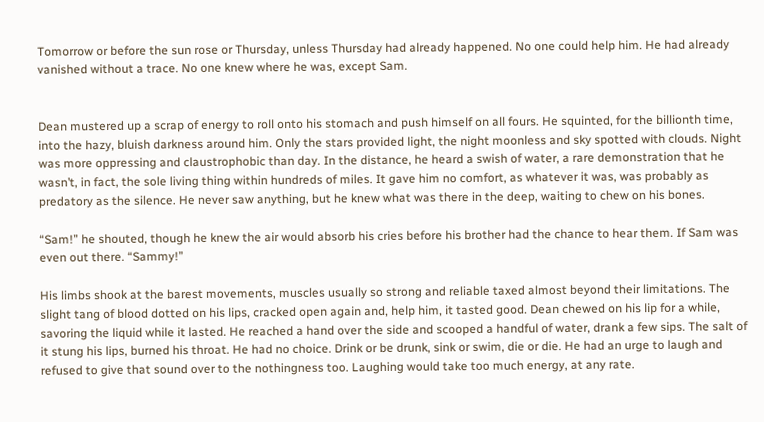Tomorrow or before the sun rose or Thursday, unless Thursday had already happened. No one could help him. He had already vanished without a trace. No one knew where he was, except Sam.


Dean mustered up a scrap of energy to roll onto his stomach and push himself on all fours. He squinted, for the billionth time, into the hazy, bluish darkness around him. Only the stars provided light, the night moonless and sky spotted with clouds. Night was more oppressing and claustrophobic than day. In the distance, he heard a swish of water, a rare demonstration that he wasn’t, in fact, the sole living thing within hundreds of miles. It gave him no comfort, as whatever it was, was probably as predatory as the silence. He never saw anything, but he knew what was there in the deep, waiting to chew on his bones.

“Sam!” he shouted, though he knew the air would absorb his cries before his brother had the chance to hear them. If Sam was even out there. “Sammy!”

His limbs shook at the barest movements, muscles usually so strong and reliable taxed almost beyond their limitations. The slight tang of blood dotted on his lips, cracked open again and, help him, it tasted good. Dean chewed on his lip for a while, savoring the liquid while it lasted. He reached a hand over the side and scooped a handful of water, drank a few sips. The salt of it stung his lips, burned his throat. He had no choice. Drink or be drunk, sink or swim, die or die. He had an urge to laugh and refused to give that sound over to the nothingness too. Laughing would take too much energy, at any rate.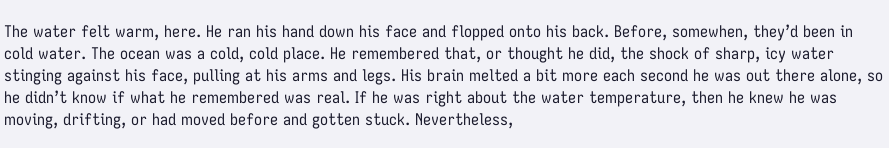The water felt warm, here. He ran his hand down his face and flopped onto his back. Before, somewhen, they’d been in cold water. The ocean was a cold, cold place. He remembered that, or thought he did, the shock of sharp, icy water stinging against his face, pulling at his arms and legs. His brain melted a bit more each second he was out there alone, so he didn’t know if what he remembered was real. If he was right about the water temperature, then he knew he was moving, drifting, or had moved before and gotten stuck. Nevertheless,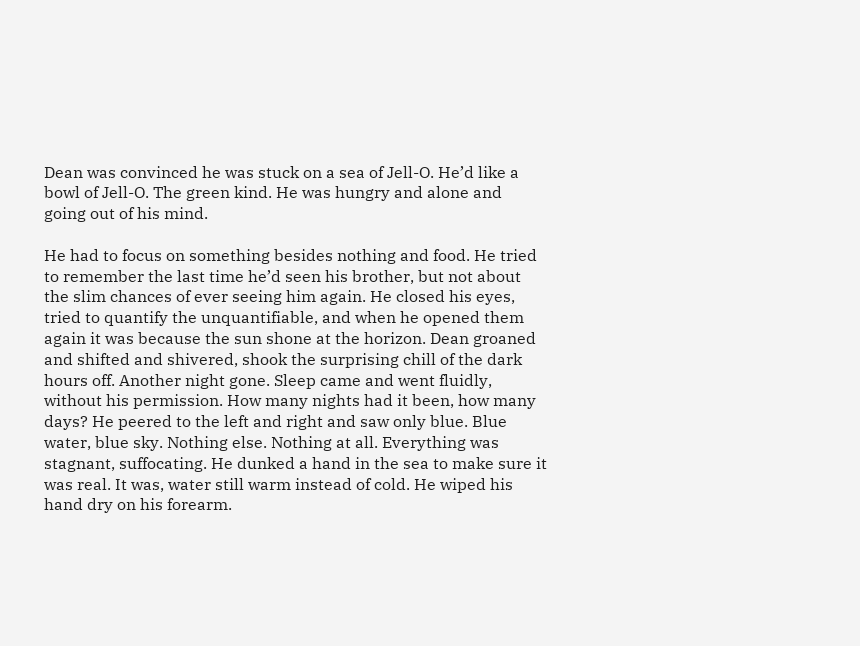Dean was convinced he was stuck on a sea of Jell-O. He’d like a bowl of Jell-O. The green kind. He was hungry and alone and going out of his mind.

He had to focus on something besides nothing and food. He tried to remember the last time he’d seen his brother, but not about the slim chances of ever seeing him again. He closed his eyes, tried to quantify the unquantifiable, and when he opened them again it was because the sun shone at the horizon. Dean groaned and shifted and shivered, shook the surprising chill of the dark hours off. Another night gone. Sleep came and went fluidly, without his permission. How many nights had it been, how many days? He peered to the left and right and saw only blue. Blue water, blue sky. Nothing else. Nothing at all. Everything was stagnant, suffocating. He dunked a hand in the sea to make sure it was real. It was, water still warm instead of cold. He wiped his hand dry on his forearm.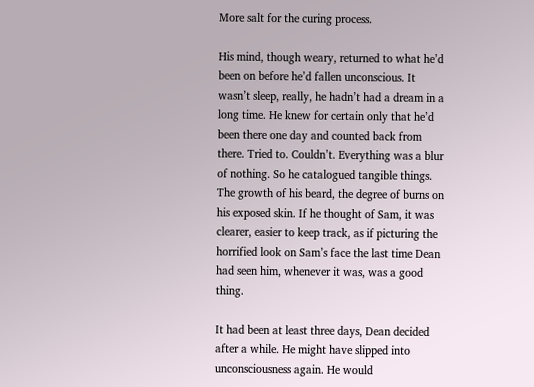More salt for the curing process.

His mind, though weary, returned to what he’d been on before he’d fallen unconscious. It wasn’t sleep, really, he hadn’t had a dream in a long time. He knew for certain only that he’d been there one day and counted back from there. Tried to. Couldn’t. Everything was a blur of nothing. So he catalogued tangible things. The growth of his beard, the degree of burns on his exposed skin. If he thought of Sam, it was clearer, easier to keep track, as if picturing the horrified look on Sam’s face the last time Dean had seen him, whenever it was, was a good thing.

It had been at least three days, Dean decided after a while. He might have slipped into unconsciousness again. He would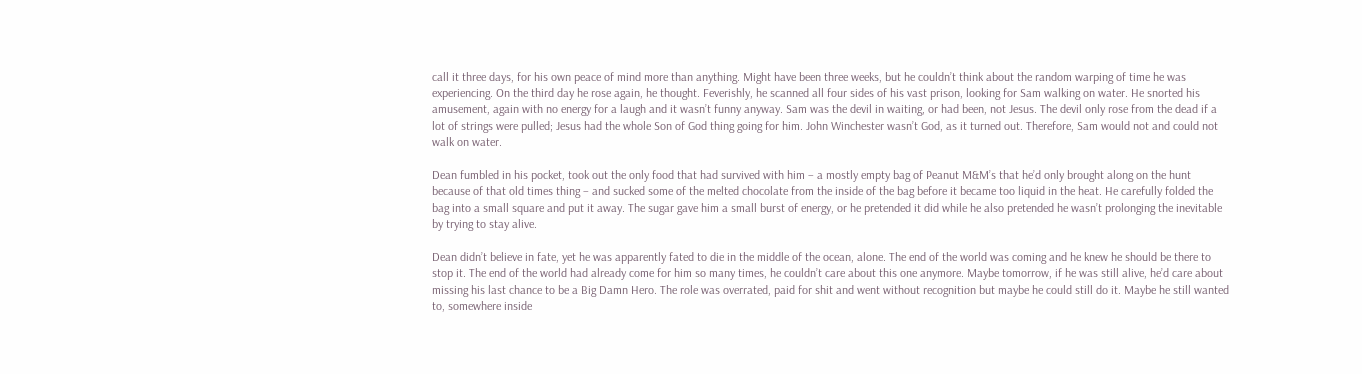call it three days, for his own peace of mind more than anything. Might have been three weeks, but he couldn’t think about the random warping of time he was experiencing. On the third day he rose again, he thought. Feverishly, he scanned all four sides of his vast prison, looking for Sam walking on water. He snorted his amusement, again with no energy for a laugh and it wasn’t funny anyway. Sam was the devil in waiting, or had been, not Jesus. The devil only rose from the dead if a lot of strings were pulled; Jesus had the whole Son of God thing going for him. John Winchester wasn’t God, as it turned out. Therefore, Sam would not and could not walk on water.

Dean fumbled in his pocket, took out the only food that had survived with him – a mostly empty bag of Peanut M&M’s that he’d only brought along on the hunt because of that old times thing – and sucked some of the melted chocolate from the inside of the bag before it became too liquid in the heat. He carefully folded the bag into a small square and put it away. The sugar gave him a small burst of energy, or he pretended it did while he also pretended he wasn’t prolonging the inevitable by trying to stay alive.

Dean didn’t believe in fate, yet he was apparently fated to die in the middle of the ocean, alone. The end of the world was coming and he knew he should be there to stop it. The end of the world had already come for him so many times, he couldn’t care about this one anymore. Maybe tomorrow, if he was still alive, he’d care about missing his last chance to be a Big Damn Hero. The role was overrated, paid for shit and went without recognition but maybe he could still do it. Maybe he still wanted to, somewhere inside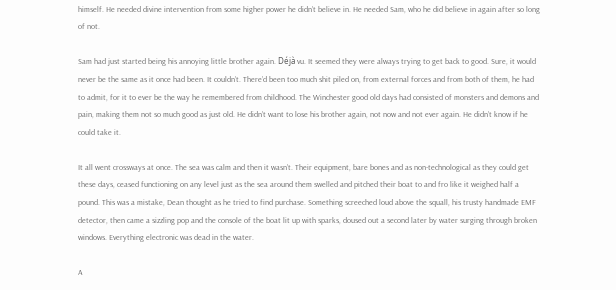himself. He needed divine intervention from some higher power he didn’t believe in. He needed Sam, who he did believe in again after so long of not.

Sam had just started being his annoying little brother again. Déjà vu. It seemed they were always trying to get back to good. Sure, it would never be the same as it once had been. It couldn’t. There’d been too much shit piled on, from external forces and from both of them, he had to admit, for it to ever be the way he remembered from childhood. The Winchester good old days had consisted of monsters and demons and pain, making them not so much good as just old. He didn’t want to lose his brother again, not now and not ever again. He didn’t know if he could take it.

It all went crossways at once. The sea was calm and then it wasn’t. Their equipment, bare bones and as non-technological as they could get these days, ceased functioning on any level just as the sea around them swelled and pitched their boat to and fro like it weighed half a pound. This was a mistake, Dean thought as he tried to find purchase. Something screeched loud above the squall, his trusty handmade EMF detector, then came a sizzling pop and the console of the boat lit up with sparks, doused out a second later by water surging through broken windows. Everything electronic was dead in the water.

A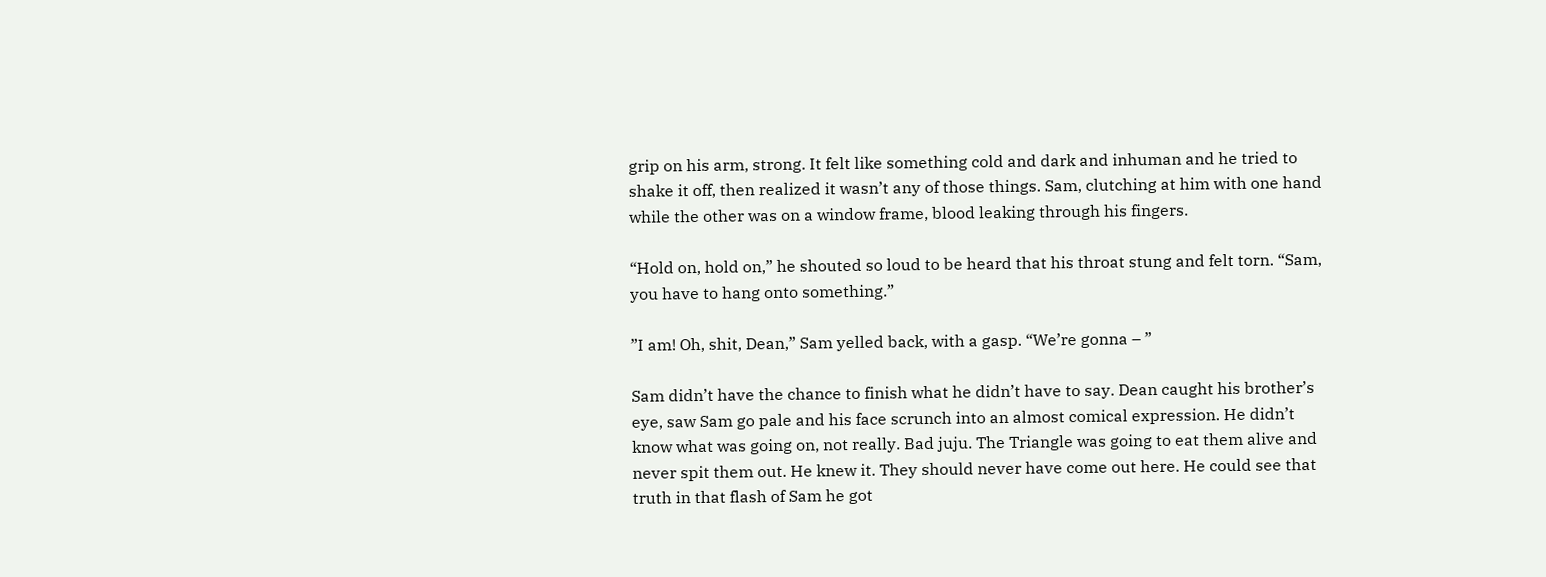grip on his arm, strong. It felt like something cold and dark and inhuman and he tried to shake it off, then realized it wasn’t any of those things. Sam, clutching at him with one hand while the other was on a window frame, blood leaking through his fingers.

“Hold on, hold on,” he shouted so loud to be heard that his throat stung and felt torn. “Sam, you have to hang onto something.”

”I am! Oh, shit, Dean,” Sam yelled back, with a gasp. “We’re gonna – ”

Sam didn’t have the chance to finish what he didn’t have to say. Dean caught his brother’s eye, saw Sam go pale and his face scrunch into an almost comical expression. He didn’t know what was going on, not really. Bad juju. The Triangle was going to eat them alive and never spit them out. He knew it. They should never have come out here. He could see that truth in that flash of Sam he got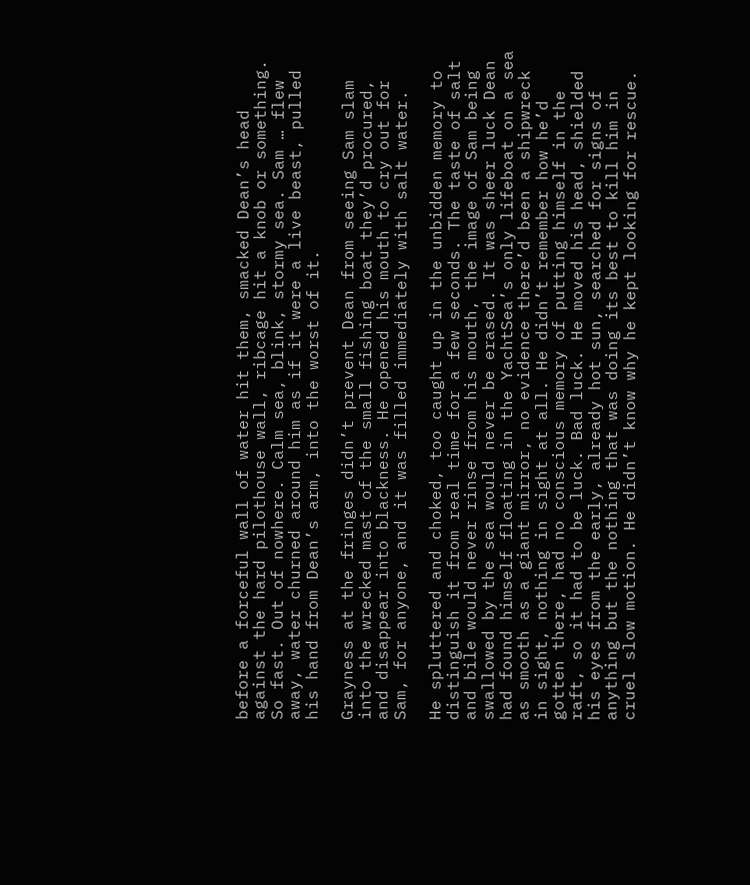before a forceful wall of water hit them, smacked Dean’s head against the hard pilothouse wall, ribcage hit a knob or something. So fast. Out of nowhere. Calm sea, blink, stormy sea. Sam … flew away, water churned around him as if it were a live beast, pulled his hand from Dean’s arm, into the worst of it.

Grayness at the fringes didn’t prevent Dean from seeing Sam slam into the wrecked mast of the small fishing boat they’d procured, and disappear into blackness. He opened his mouth to cry out for Sam, for anyone, and it was filled immediately with salt water.

He spluttered and choked, too caught up in the unbidden memory to distinguish it from real time for a few seconds. The taste of salt and bile would never rinse from his mouth, the image of Sam being swallowed by the sea would never be erased. It was sheer luck Dean had found himself floating in the YachtSea’s only lifeboat on a sea as smooth as a giant mirror, no evidence there’d been a shipwreck in sight, nothing in sight at all. He didn’t remember how he’d gotten there, had no conscious memory of putting himself in the raft, so it had to be luck. Bad luck. He moved his head, shielded his eyes from the early, already hot sun, searched for signs of anything but the nothing that was doing its best to kill him in cruel slow motion. He didn’t know why he kept looking for rescue.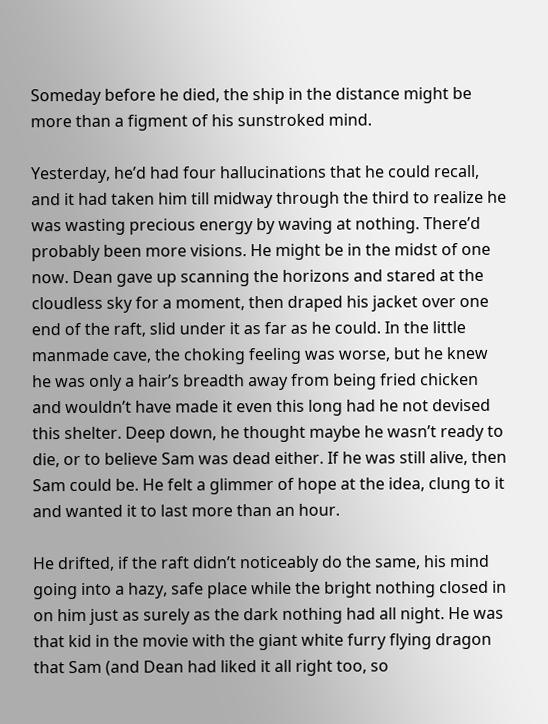Someday before he died, the ship in the distance might be more than a figment of his sunstroked mind.

Yesterday, he’d had four hallucinations that he could recall, and it had taken him till midway through the third to realize he was wasting precious energy by waving at nothing. There’d probably been more visions. He might be in the midst of one now. Dean gave up scanning the horizons and stared at the cloudless sky for a moment, then draped his jacket over one end of the raft, slid under it as far as he could. In the little manmade cave, the choking feeling was worse, but he knew he was only a hair’s breadth away from being fried chicken and wouldn’t have made it even this long had he not devised this shelter. Deep down, he thought maybe he wasn’t ready to die, or to believe Sam was dead either. If he was still alive, then Sam could be. He felt a glimmer of hope at the idea, clung to it and wanted it to last more than an hour.

He drifted, if the raft didn’t noticeably do the same, his mind going into a hazy, safe place while the bright nothing closed in on him just as surely as the dark nothing had all night. He was that kid in the movie with the giant white furry flying dragon that Sam (and Dean had liked it all right too, so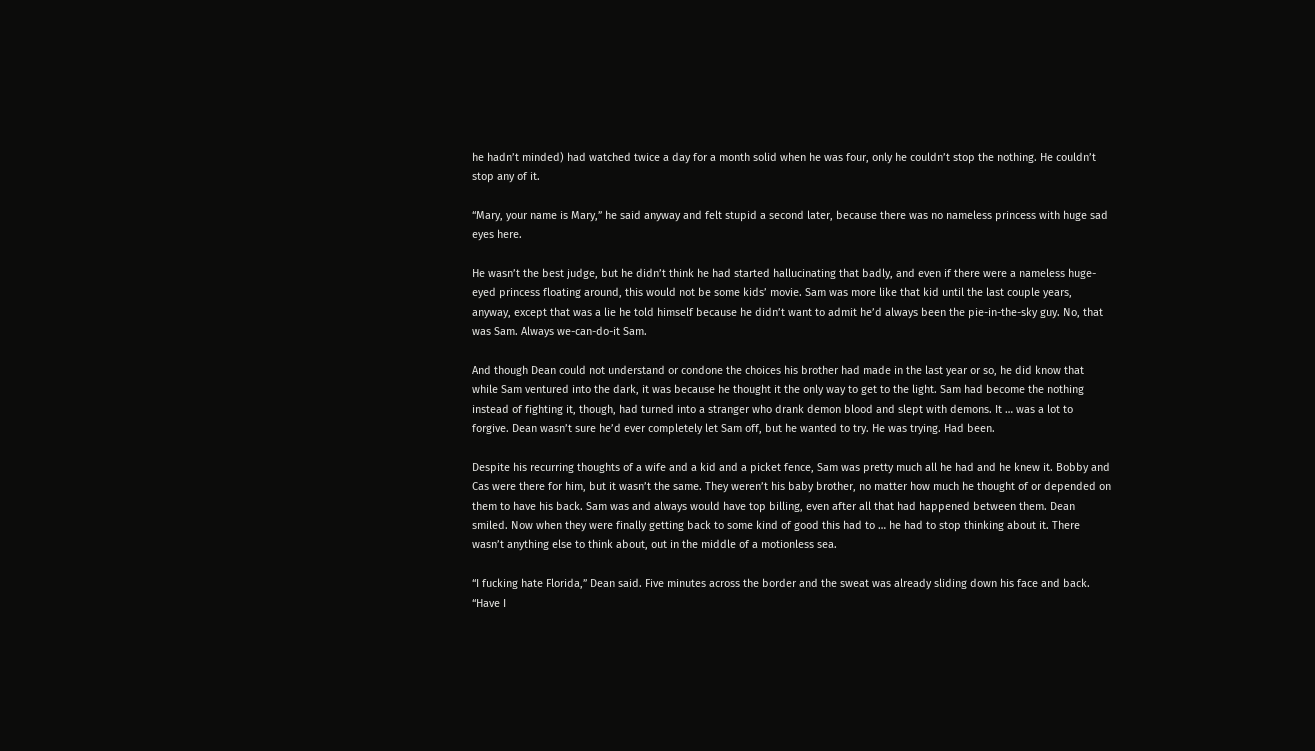he hadn’t minded) had watched twice a day for a month solid when he was four, only he couldn’t stop the nothing. He couldn’t stop any of it.

“Mary, your name is Mary,” he said anyway and felt stupid a second later, because there was no nameless princess with huge sad eyes here.

He wasn’t the best judge, but he didn’t think he had started hallucinating that badly, and even if there were a nameless huge-eyed princess floating around, this would not be some kids’ movie. Sam was more like that kid until the last couple years, anyway, except that was a lie he told himself because he didn’t want to admit he’d always been the pie-in-the-sky guy. No, that was Sam. Always we-can-do-it Sam.

And though Dean could not understand or condone the choices his brother had made in the last year or so, he did know that while Sam ventured into the dark, it was because he thought it the only way to get to the light. Sam had become the nothing instead of fighting it, though, had turned into a stranger who drank demon blood and slept with demons. It … was a lot to forgive. Dean wasn’t sure he’d ever completely let Sam off, but he wanted to try. He was trying. Had been.

Despite his recurring thoughts of a wife and a kid and a picket fence, Sam was pretty much all he had and he knew it. Bobby and Cas were there for him, but it wasn’t the same. They weren’t his baby brother, no matter how much he thought of or depended on them to have his back. Sam was and always would have top billing, even after all that had happened between them. Dean smiled. Now when they were finally getting back to some kind of good this had to … he had to stop thinking about it. There wasn’t anything else to think about, out in the middle of a motionless sea.

“I fucking hate Florida,” Dean said. Five minutes across the border and the sweat was already sliding down his face and back. “Have I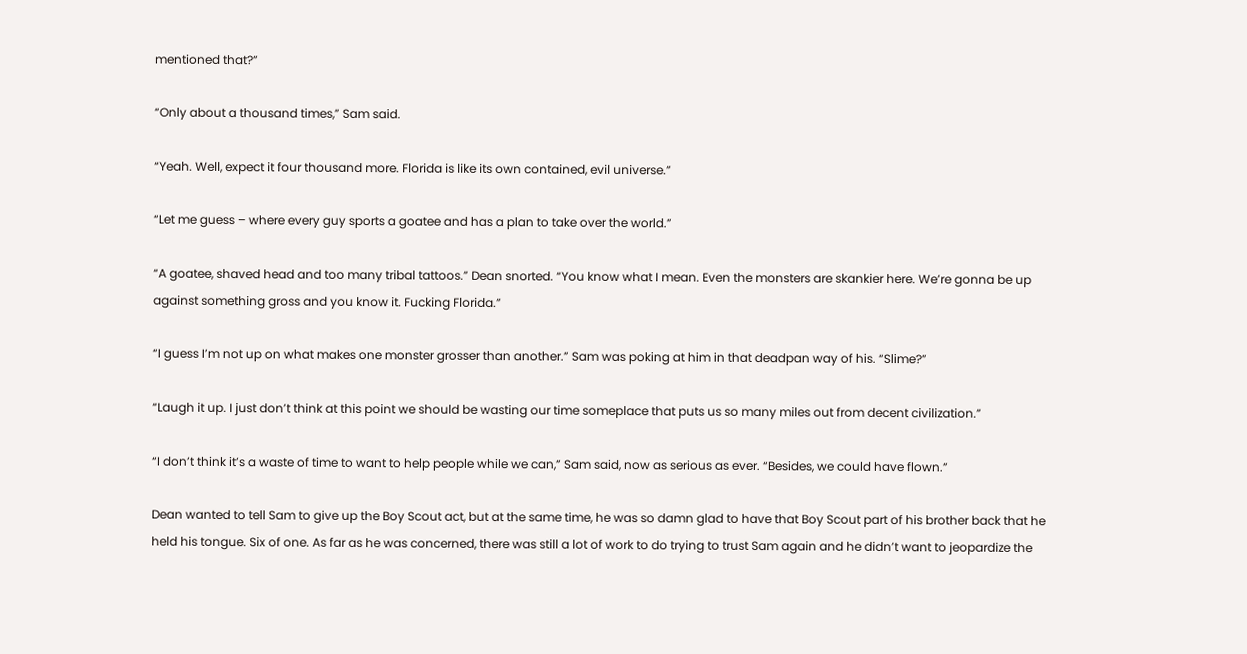mentioned that?”

“Only about a thousand times,” Sam said.

“Yeah. Well, expect it four thousand more. Florida is like its own contained, evil universe.”

“Let me guess – where every guy sports a goatee and has a plan to take over the world.”

“A goatee, shaved head and too many tribal tattoos.” Dean snorted. “You know what I mean. Even the monsters are skankier here. We’re gonna be up against something gross and you know it. Fucking Florida.”

“I guess I’m not up on what makes one monster grosser than another.” Sam was poking at him in that deadpan way of his. “Slime?”

“Laugh it up. I just don’t think at this point we should be wasting our time someplace that puts us so many miles out from decent civilization.”

“I don’t think it’s a waste of time to want to help people while we can,” Sam said, now as serious as ever. “Besides, we could have flown.”

Dean wanted to tell Sam to give up the Boy Scout act, but at the same time, he was so damn glad to have that Boy Scout part of his brother back that he held his tongue. Six of one. As far as he was concerned, there was still a lot of work to do trying to trust Sam again and he didn’t want to jeopardize the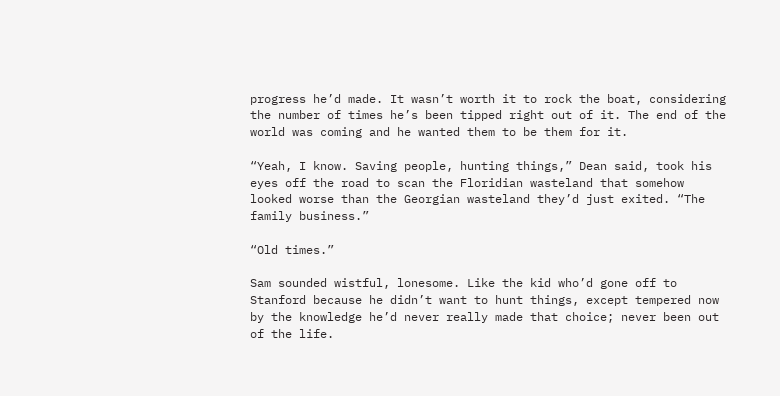progress he’d made. It wasn’t worth it to rock the boat, considering the number of times he’s been tipped right out of it. The end of the world was coming and he wanted them to be them for it.

“Yeah, I know. Saving people, hunting things,” Dean said, took his eyes off the road to scan the Floridian wasteland that somehow looked worse than the Georgian wasteland they’d just exited. “The family business.”

“Old times.”

Sam sounded wistful, lonesome. Like the kid who’d gone off to Stanford because he didn’t want to hunt things, except tempered now by the knowledge he’d never really made that choice; never been out of the life.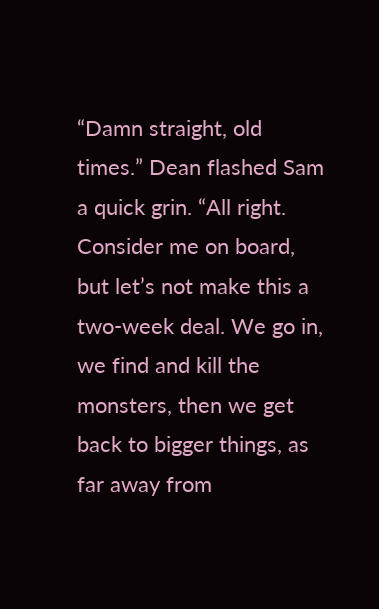“Damn straight, old times.” Dean flashed Sam a quick grin. “All right. Consider me on board, but let’s not make this a two-week deal. We go in, we find and kill the monsters, then we get back to bigger things, as far away from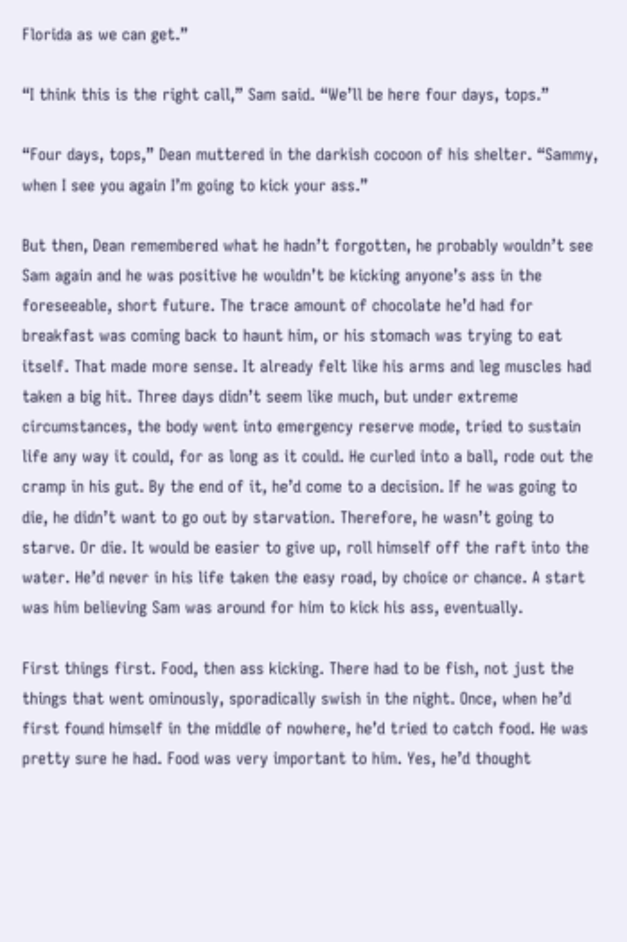Florida as we can get.”

“I think this is the right call,” Sam said. “We’ll be here four days, tops.”

“Four days, tops,” Dean muttered in the darkish cocoon of his shelter. “Sammy, when I see you again I’m going to kick your ass.”

But then, Dean remembered what he hadn’t forgotten, he probably wouldn’t see Sam again and he was positive he wouldn’t be kicking anyone’s ass in the foreseeable, short future. The trace amount of chocolate he’d had for breakfast was coming back to haunt him, or his stomach was trying to eat itself. That made more sense. It already felt like his arms and leg muscles had taken a big hit. Three days didn’t seem like much, but under extreme circumstances, the body went into emergency reserve mode, tried to sustain life any way it could, for as long as it could. He curled into a ball, rode out the cramp in his gut. By the end of it, he’d come to a decision. If he was going to die, he didn’t want to go out by starvation. Therefore, he wasn’t going to starve. Or die. It would be easier to give up, roll himself off the raft into the water. He’d never in his life taken the easy road, by choice or chance. A start was him believing Sam was around for him to kick his ass, eventually.

First things first. Food, then ass kicking. There had to be fish, not just the things that went ominously, sporadically swish in the night. Once, when he’d first found himself in the middle of nowhere, he’d tried to catch food. He was pretty sure he had. Food was very important to him. Yes, he’d thought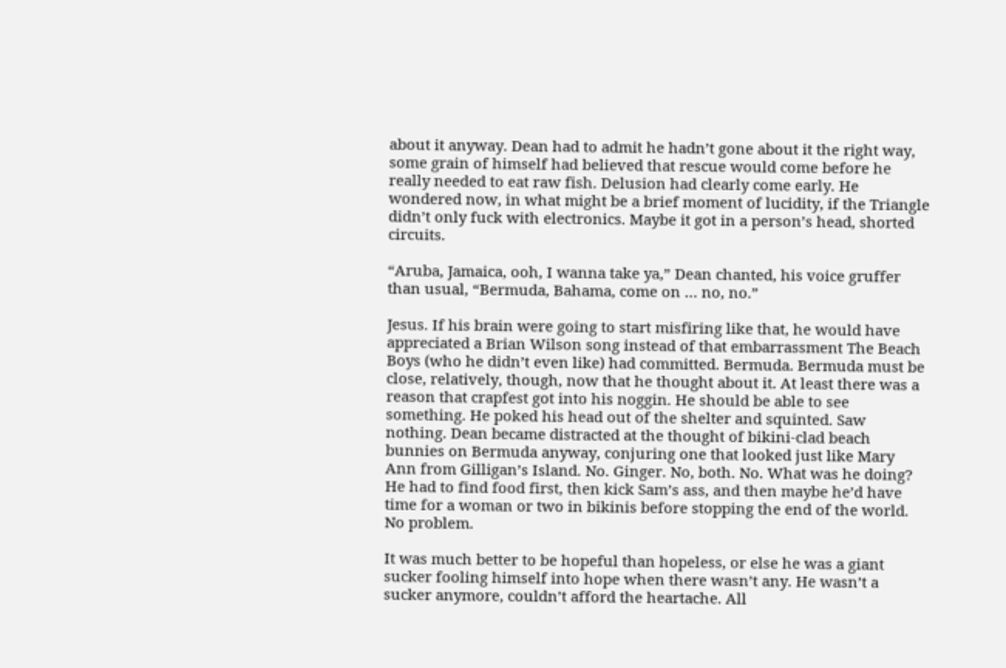about it anyway. Dean had to admit he hadn’t gone about it the right way, some grain of himself had believed that rescue would come before he really needed to eat raw fish. Delusion had clearly come early. He wondered now, in what might be a brief moment of lucidity, if the Triangle didn’t only fuck with electronics. Maybe it got in a person’s head, shorted circuits.

“Aruba, Jamaica, ooh, I wanna take ya,” Dean chanted, his voice gruffer than usual, “Bermuda, Bahama, come on … no, no.”

Jesus. If his brain were going to start misfiring like that, he would have appreciated a Brian Wilson song instead of that embarrassment The Beach Boys (who he didn’t even like) had committed. Bermuda. Bermuda must be close, relatively, though, now that he thought about it. At least there was a reason that crapfest got into his noggin. He should be able to see something. He poked his head out of the shelter and squinted. Saw nothing. Dean became distracted at the thought of bikini-clad beach bunnies on Bermuda anyway, conjuring one that looked just like Mary Ann from Gilligan’s Island. No. Ginger. No, both. No. What was he doing? He had to find food first, then kick Sam’s ass, and then maybe he’d have time for a woman or two in bikinis before stopping the end of the world. No problem.

It was much better to be hopeful than hopeless, or else he was a giant sucker fooling himself into hope when there wasn’t any. He wasn’t a sucker anymore, couldn’t afford the heartache. All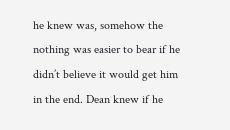he knew was, somehow the nothing was easier to bear if he didn’t believe it would get him in the end. Dean knew if he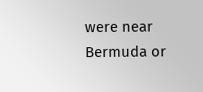were near Bermuda or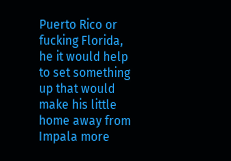Puerto Rico or fucking Florida, he it would help to set something up that would make his little home away from Impala more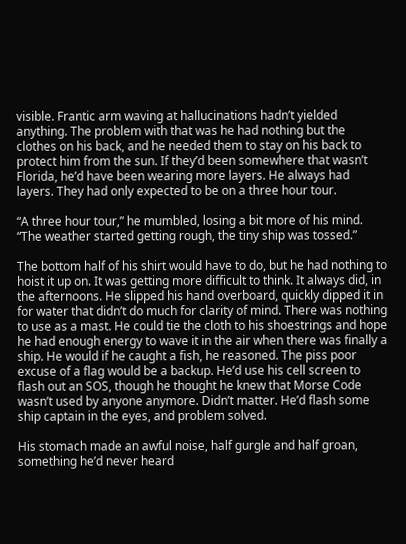visible. Frantic arm waving at hallucinations hadn’t yielded anything. The problem with that was he had nothing but the clothes on his back, and he needed them to stay on his back to protect him from the sun. If they’d been somewhere that wasn’t Florida, he’d have been wearing more layers. He always had layers. They had only expected to be on a three hour tour.

“A three hour tour,” he mumbled, losing a bit more of his mind. “The weather started getting rough, the tiny ship was tossed.”

The bottom half of his shirt would have to do, but he had nothing to hoist it up on. It was getting more difficult to think. It always did, in the afternoons. He slipped his hand overboard, quickly dipped it in for water that didn’t do much for clarity of mind. There was nothing to use as a mast. He could tie the cloth to his shoestrings and hope he had enough energy to wave it in the air when there was finally a ship. He would if he caught a fish, he reasoned. The piss poor excuse of a flag would be a backup. He’d use his cell screen to flash out an SOS, though he thought he knew that Morse Code wasn’t used by anyone anymore. Didn’t matter. He’d flash some ship captain in the eyes, and problem solved.

His stomach made an awful noise, half gurgle and half groan, something he’d never heard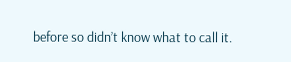before so didn’t know what to call it.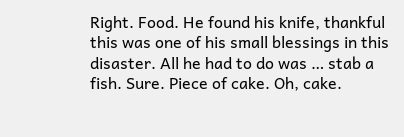Right. Food. He found his knife, thankful this was one of his small blessings in this disaster. All he had to do was … stab a fish. Sure. Piece of cake. Oh, cake.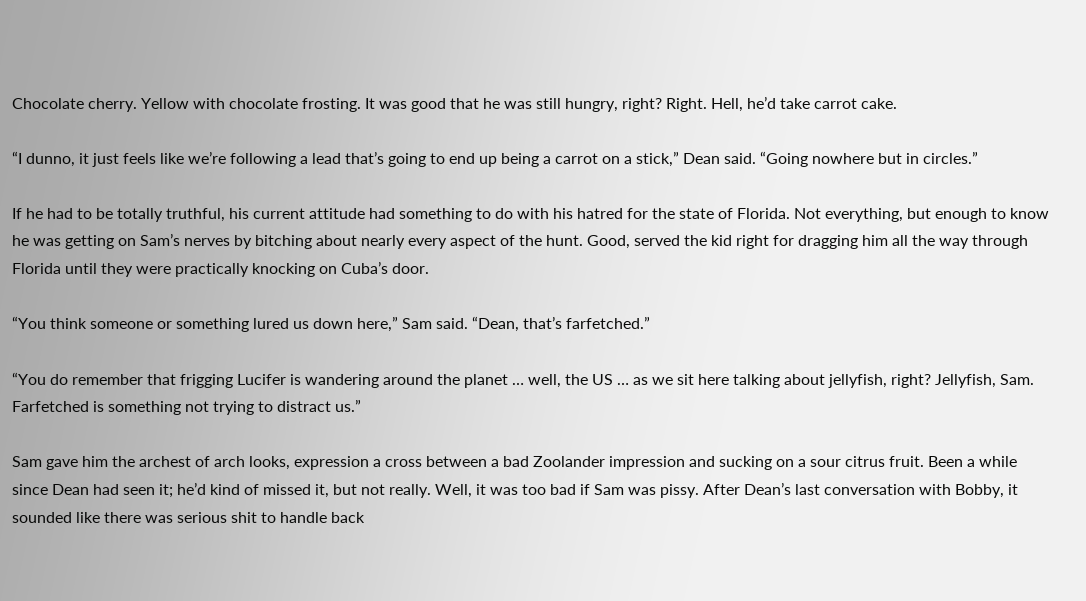Chocolate cherry. Yellow with chocolate frosting. It was good that he was still hungry, right? Right. Hell, he’d take carrot cake.

“I dunno, it just feels like we’re following a lead that’s going to end up being a carrot on a stick,” Dean said. “Going nowhere but in circles.”

If he had to be totally truthful, his current attitude had something to do with his hatred for the state of Florida. Not everything, but enough to know he was getting on Sam’s nerves by bitching about nearly every aspect of the hunt. Good, served the kid right for dragging him all the way through Florida until they were practically knocking on Cuba’s door.

“You think someone or something lured us down here,” Sam said. “Dean, that’s farfetched.”

“You do remember that frigging Lucifer is wandering around the planet … well, the US … as we sit here talking about jellyfish, right? Jellyfish, Sam. Farfetched is something not trying to distract us.”

Sam gave him the archest of arch looks, expression a cross between a bad Zoolander impression and sucking on a sour citrus fruit. Been a while since Dean had seen it; he’d kind of missed it, but not really. Well, it was too bad if Sam was pissy. After Dean’s last conversation with Bobby, it sounded like there was serious shit to handle back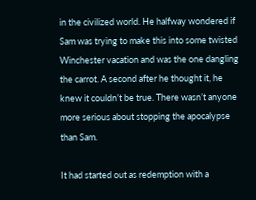in the civilized world. He halfway wondered if Sam was trying to make this into some twisted Winchester vacation and was the one dangling the carrot. A second after he thought it, he knew it couldn’t be true. There wasn’t anyone more serious about stopping the apocalypse than Sam.

It had started out as redemption with a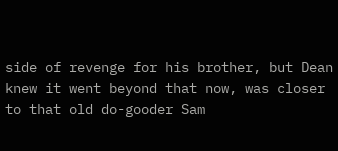side of revenge for his brother, but Dean knew it went beyond that now, was closer to that old do-gooder Sam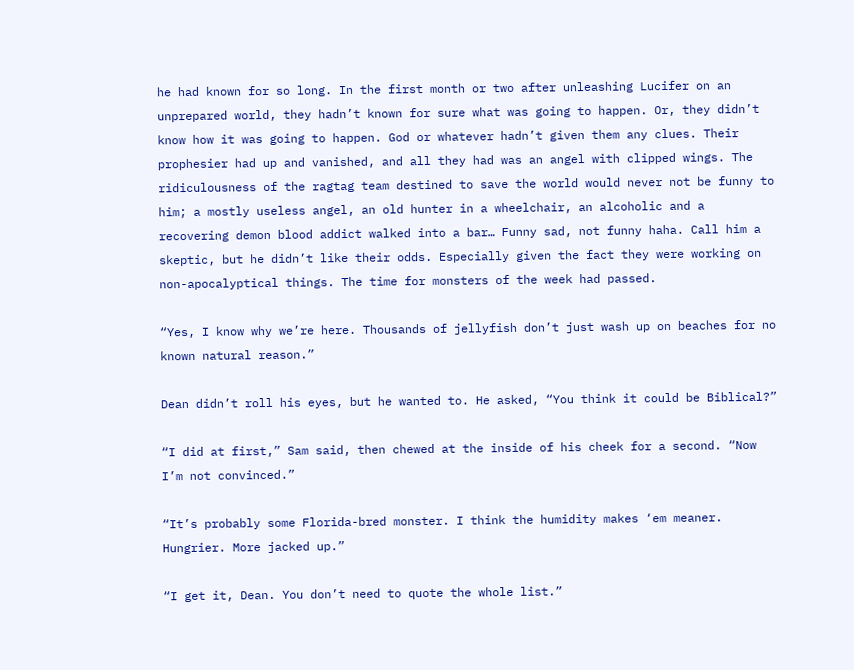he had known for so long. In the first month or two after unleashing Lucifer on an unprepared world, they hadn’t known for sure what was going to happen. Or, they didn’t know how it was going to happen. God or whatever hadn’t given them any clues. Their prophesier had up and vanished, and all they had was an angel with clipped wings. The ridiculousness of the ragtag team destined to save the world would never not be funny to him; a mostly useless angel, an old hunter in a wheelchair, an alcoholic and a recovering demon blood addict walked into a bar… Funny sad, not funny haha. Call him a skeptic, but he didn’t like their odds. Especially given the fact they were working on non-apocalyptical things. The time for monsters of the week had passed.

“Yes, I know why we’re here. Thousands of jellyfish don’t just wash up on beaches for no known natural reason.”

Dean didn’t roll his eyes, but he wanted to. He asked, “You think it could be Biblical?”

“I did at first,” Sam said, then chewed at the inside of his cheek for a second. “Now I’m not convinced.”

“It’s probably some Florida-bred monster. I think the humidity makes ‘em meaner. Hungrier. More jacked up.”

“I get it, Dean. You don’t need to quote the whole list.”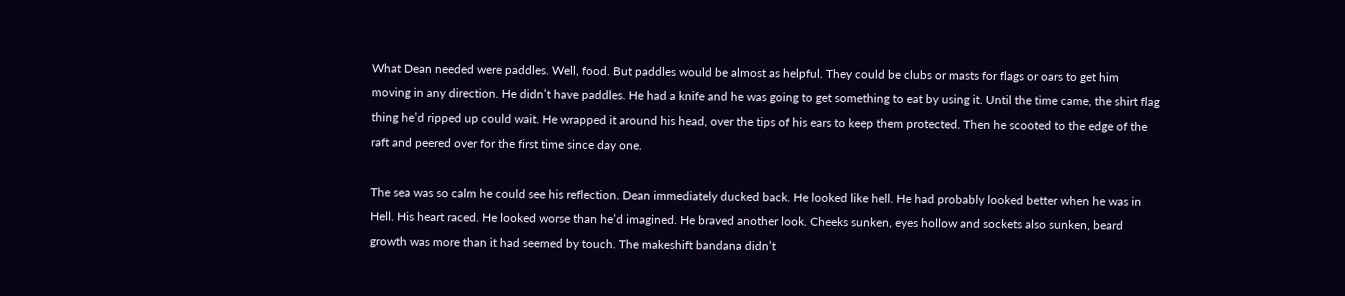What Dean needed were paddles. Well, food. But paddles would be almost as helpful. They could be clubs or masts for flags or oars to get him moving in any direction. He didn’t have paddles. He had a knife and he was going to get something to eat by using it. Until the time came, the shirt flag thing he’d ripped up could wait. He wrapped it around his head, over the tips of his ears to keep them protected. Then he scooted to the edge of the raft and peered over for the first time since day one.

The sea was so calm he could see his reflection. Dean immediately ducked back. He looked like hell. He had probably looked better when he was in Hell. His heart raced. He looked worse than he’d imagined. He braved another look. Cheeks sunken, eyes hollow and sockets also sunken, beard growth was more than it had seemed by touch. The makeshift bandana didn’t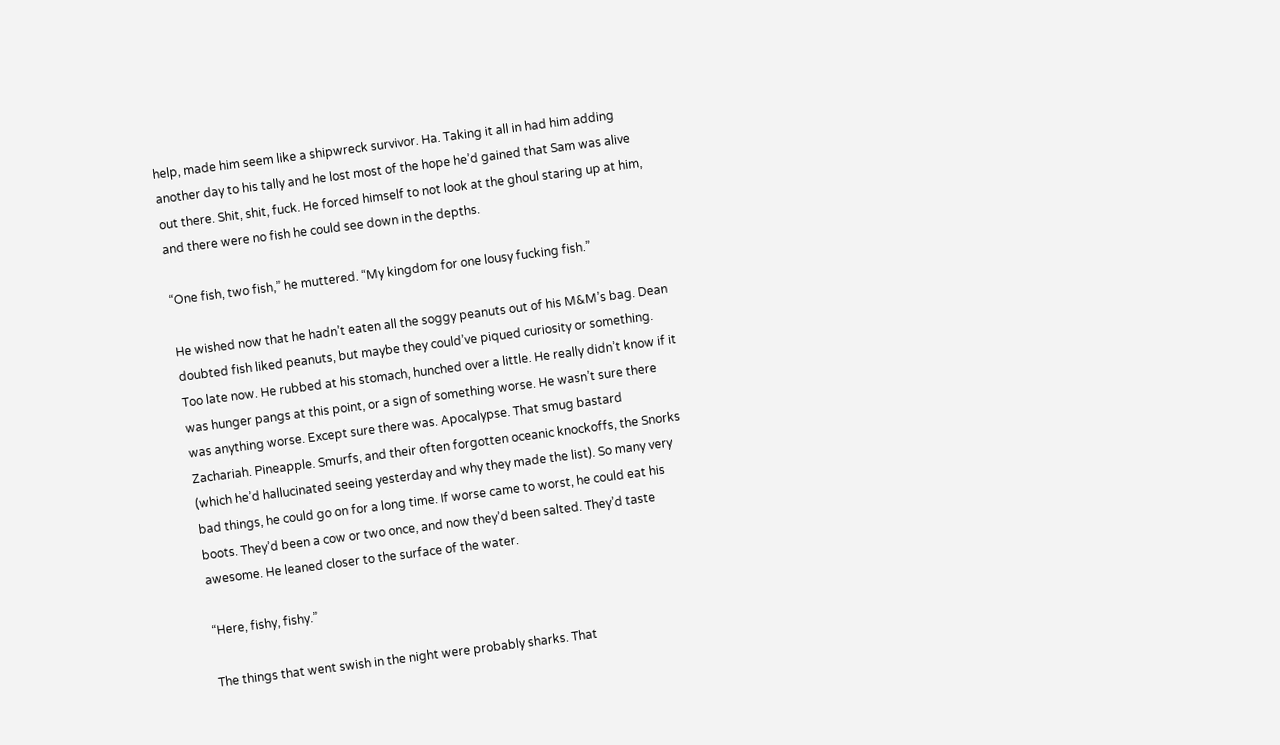help, made him seem like a shipwreck survivor. Ha. Taking it all in had him adding another day to his tally and he lost most of the hope he’d gained that Sam was alive out there. Shit, shit, fuck. He forced himself to not look at the ghoul staring up at him, and there were no fish he could see down in the depths.

“One fish, two fish,” he muttered. “My kingdom for one lousy fucking fish.”

He wished now that he hadn’t eaten all the soggy peanuts out of his M&M’s bag. Dean doubted fish liked peanuts, but maybe they could’ve piqued curiosity or something. Too late now. He rubbed at his stomach, hunched over a little. He really didn’t know if it was hunger pangs at this point, or a sign of something worse. He wasn’t sure there was anything worse. Except sure there was. Apocalypse. That smug bastard Zachariah. Pineapple. Smurfs, and their often forgotten oceanic knockoffs, the Snorks (which he’d hallucinated seeing yesterday and why they made the list). So many very bad things, he could go on for a long time. If worse came to worst, he could eat his boots. They’d been a cow or two once, and now they’d been salted. They’d taste awesome. He leaned closer to the surface of the water.

“Here, fishy, fishy.”

The things that went swish in the night were probably sharks. That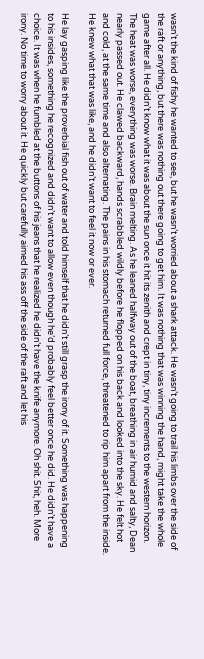wasn’t the kind of fishy he wanted to see, but he wasn’t worried about a shark attack. He wasn’t going to trail his limbs over the side of the raft or anything, but there was nothing out there going to get him. It was nothing that was winning the hand, might take the whole game after all. He didn’t know what it was about the sun once it hit its zenith and crept in tiny, tiny increments to the western horizon. The heat was worse, everything was worse. Brain melting. As he leaned halfway out of the boat, breathing in air humid and salty, Dean nearly passed out. He clawed backward, hands scrabbled wildly before he flopped on his back and looked into the sky. He felt hot and cold, at the same time and also alternating. The pains in his stomach returned full force, threatened to rip him apart from the inside. He knew what that was like, and he didn’t want to feel it now or ever.

He lay gasping like the proverbial fish out of water and told himself that he didn’t still grasp the irony of it. Something was happening to his insides, something he recognized and didn’t want to allow even though he’d probably feel better once he did. He didn’t have a choice. It was when he fumbled at the buttons of his jeans that he realized he didn’t have the knife anymore. Oh shit. Shit, heh. More irony. No time to worry about it. He quickly but carefully aimed his ass off the side of the raft and let his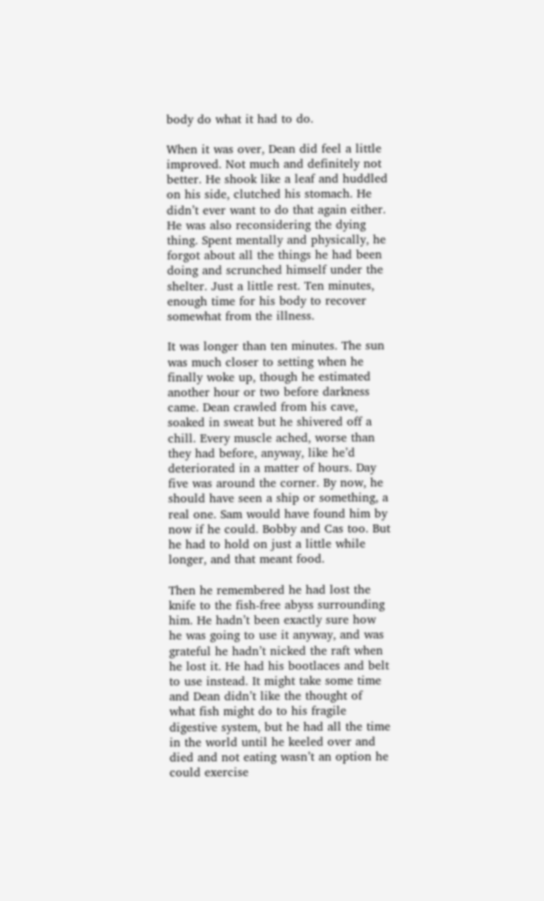body do what it had to do.

When it was over, Dean did feel a little improved. Not much and definitely not better. He shook like a leaf and huddled on his side, clutched his stomach. He didn’t ever want to do that again either. He was also reconsidering the dying thing. Spent mentally and physically, he forgot about all the things he had been doing and scrunched himself under the shelter. Just a little rest. Ten minutes, enough time for his body to recover somewhat from the illness.

It was longer than ten minutes. The sun was much closer to setting when he finally woke up, though he estimated another hour or two before darkness came. Dean crawled from his cave, soaked in sweat but he shivered off a chill. Every muscle ached, worse than they had before, anyway, like he’d deteriorated in a matter of hours. Day five was around the corner. By now, he should have seen a ship or something, a real one. Sam would have found him by now if he could. Bobby and Cas too. But he had to hold on just a little while longer, and that meant food.

Then he remembered he had lost the knife to the fish-free abyss surrounding him. He hadn’t been exactly sure how he was going to use it anyway, and was grateful he hadn’t nicked the raft when he lost it. He had his bootlaces and belt to use instead. It might take some time and Dean didn’t like the thought of what fish might do to his fragile digestive system, but he had all the time in the world until he keeled over and died and not eating wasn’t an option he could exercise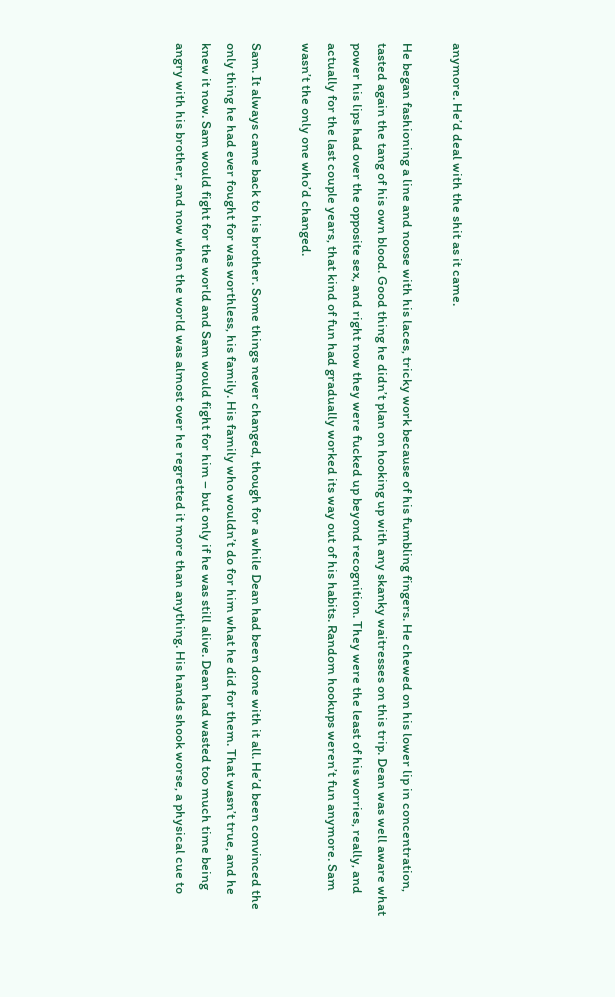anymore. He’d deal with the shit as it came.

He began fashioning a line and noose with his laces, tricky work because of his fumbling fingers. He chewed on his lower lip in concentration, tasted again the tang of his own blood. Good thing he didn’t plan on hooking up with any skanky waitresses on this trip. Dean was well aware what power his lips had over the opposite sex, and right now they were fucked up beyond recognition. They were the least of his worries, really, and actually for the last couple years, that kind of fun had gradually worked its way out of his habits. Random hookups weren’t fun anymore. Sam wasn’t the only one who’d changed.

Sam. It always came back to his brother. Some things never changed, though for a while Dean had been done with it all. He’d been convinced the only thing he had ever fought for was worthless, his family. His family who wouldn’t do for him what he did for them. That wasn’t true, and he knew it now. Sam would fight for the world and Sam would fight for him – but only if he was still alive. Dean had wasted too much time being angry with his brother, and now when the world was almost over he regretted it more than anything. His hands shook worse, a physical cue to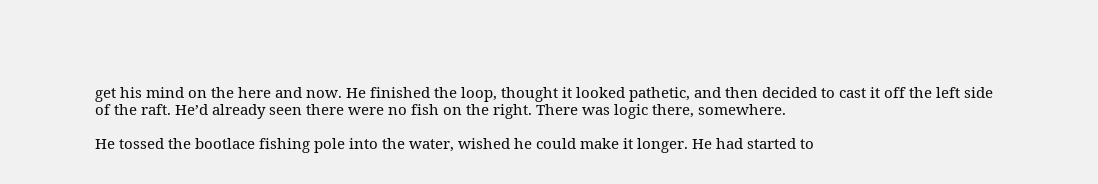get his mind on the here and now. He finished the loop, thought it looked pathetic, and then decided to cast it off the left side of the raft. He’d already seen there were no fish on the right. There was logic there, somewhere.

He tossed the bootlace fishing pole into the water, wished he could make it longer. He had started to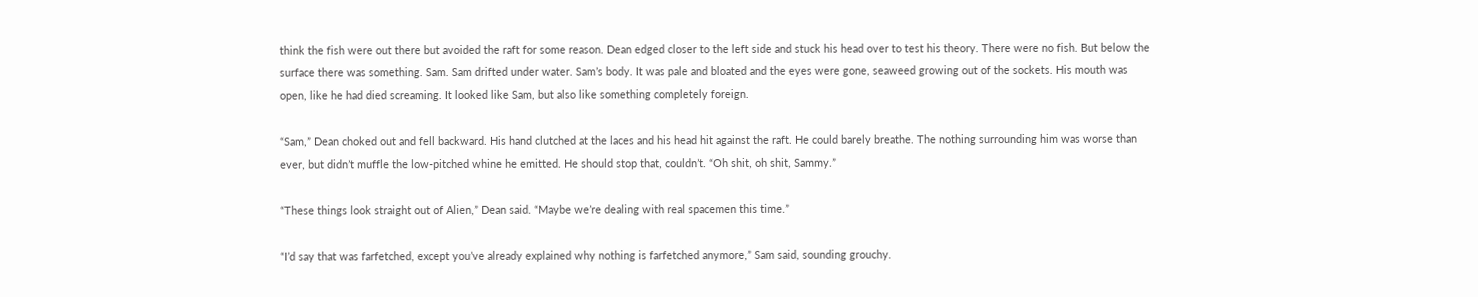think the fish were out there but avoided the raft for some reason. Dean edged closer to the left side and stuck his head over to test his theory. There were no fish. But below the surface there was something. Sam. Sam drifted under water. Sam’s body. It was pale and bloated and the eyes were gone, seaweed growing out of the sockets. His mouth was open, like he had died screaming. It looked like Sam, but also like something completely foreign.

“Sam,” Dean choked out and fell backward. His hand clutched at the laces and his head hit against the raft. He could barely breathe. The nothing surrounding him was worse than ever, but didn’t muffle the low-pitched whine he emitted. He should stop that, couldn’t. “Oh shit, oh shit, Sammy.”

“These things look straight out of Alien,” Dean said. “Maybe we’re dealing with real spacemen this time.”

“I’d say that was farfetched, except you’ve already explained why nothing is farfetched anymore,” Sam said, sounding grouchy.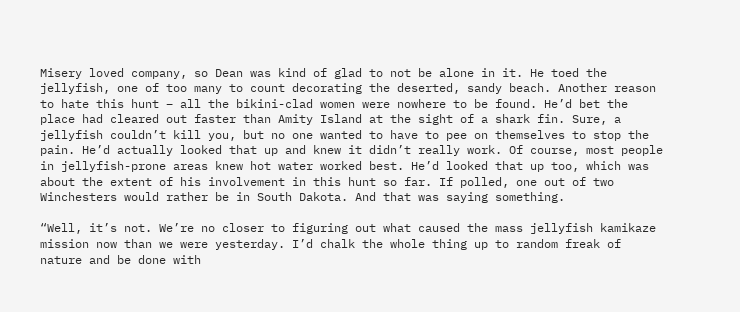Misery loved company, so Dean was kind of glad to not be alone in it. He toed the jellyfish, one of too many to count decorating the deserted, sandy beach. Another reason to hate this hunt – all the bikini-clad women were nowhere to be found. He’d bet the place had cleared out faster than Amity Island at the sight of a shark fin. Sure, a jellyfish couldn’t kill you, but no one wanted to have to pee on themselves to stop the pain. He’d actually looked that up and knew it didn’t really work. Of course, most people in jellyfish-prone areas knew hot water worked best. He’d looked that up too, which was about the extent of his involvement in this hunt so far. If polled, one out of two Winchesters would rather be in South Dakota. And that was saying something.

“Well, it’s not. We’re no closer to figuring out what caused the mass jellyfish kamikaze mission now than we were yesterday. I’d chalk the whole thing up to random freak of nature and be done with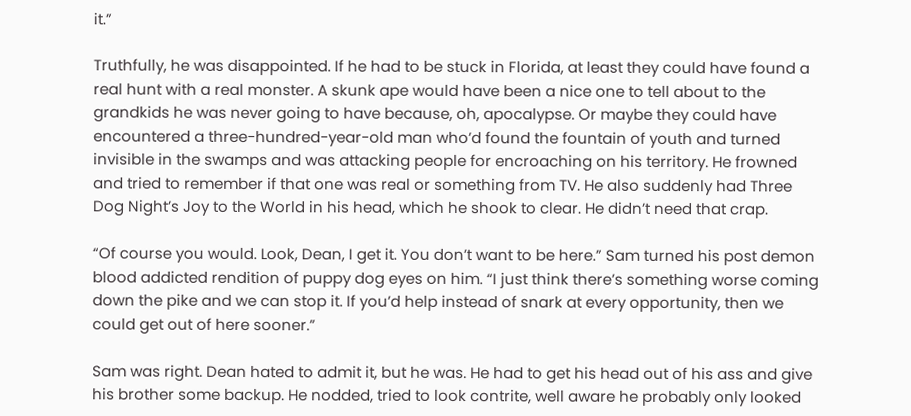it.”

Truthfully, he was disappointed. If he had to be stuck in Florida, at least they could have found a real hunt with a real monster. A skunk ape would have been a nice one to tell about to the grandkids he was never going to have because, oh, apocalypse. Or maybe they could have encountered a three-hundred-year-old man who’d found the fountain of youth and turned invisible in the swamps and was attacking people for encroaching on his territory. He frowned and tried to remember if that one was real or something from TV. He also suddenly had Three Dog Night’s Joy to the World in his head, which he shook to clear. He didn’t need that crap.

“Of course you would. Look, Dean, I get it. You don’t want to be here.” Sam turned his post demon blood addicted rendition of puppy dog eyes on him. “I just think there’s something worse coming down the pike and we can stop it. If you’d help instead of snark at every opportunity, then we could get out of here sooner.”

Sam was right. Dean hated to admit it, but he was. He had to get his head out of his ass and give his brother some backup. He nodded, tried to look contrite, well aware he probably only looked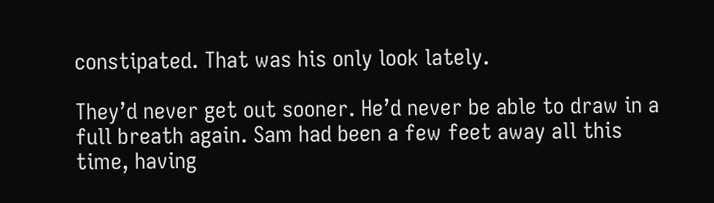constipated. That was his only look lately.

They’d never get out sooner. He’d never be able to draw in a full breath again. Sam had been a few feet away all this time, having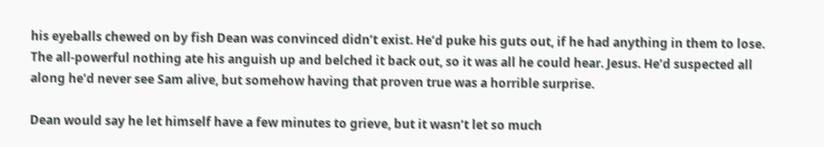his eyeballs chewed on by fish Dean was convinced didn’t exist. He’d puke his guts out, if he had anything in them to lose. The all-powerful nothing ate his anguish up and belched it back out, so it was all he could hear. Jesus. He’d suspected all along he’d never see Sam alive, but somehow having that proven true was a horrible surprise.

Dean would say he let himself have a few minutes to grieve, but it wasn’t let so much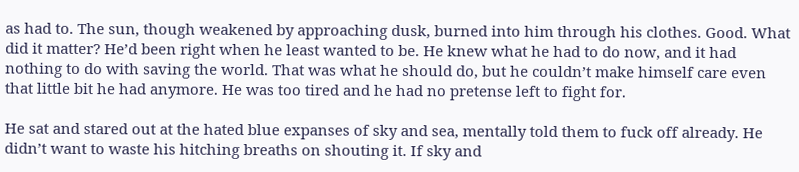as had to. The sun, though weakened by approaching dusk, burned into him through his clothes. Good. What did it matter? He’d been right when he least wanted to be. He knew what he had to do now, and it had nothing to do with saving the world. That was what he should do, but he couldn’t make himself care even that little bit he had anymore. He was too tired and he had no pretense left to fight for.

He sat and stared out at the hated blue expanses of sky and sea, mentally told them to fuck off already. He didn’t want to waste his hitching breaths on shouting it. If sky and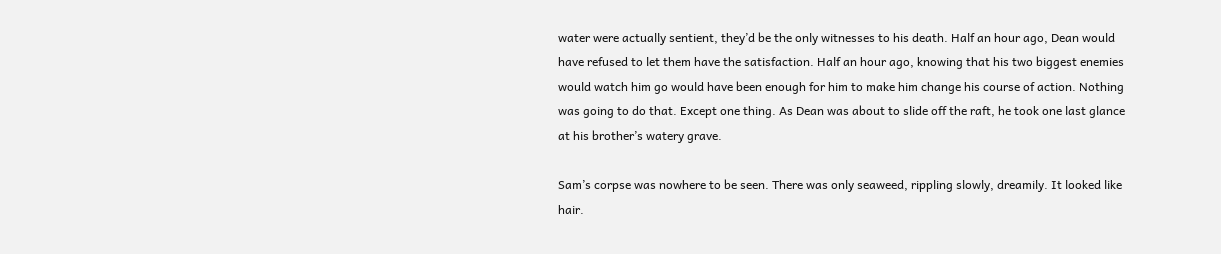water were actually sentient, they’d be the only witnesses to his death. Half an hour ago, Dean would have refused to let them have the satisfaction. Half an hour ago, knowing that his two biggest enemies would watch him go would have been enough for him to make him change his course of action. Nothing was going to do that. Except one thing. As Dean was about to slide off the raft, he took one last glance at his brother’s watery grave.

Sam’s corpse was nowhere to be seen. There was only seaweed, rippling slowly, dreamily. It looked like hair.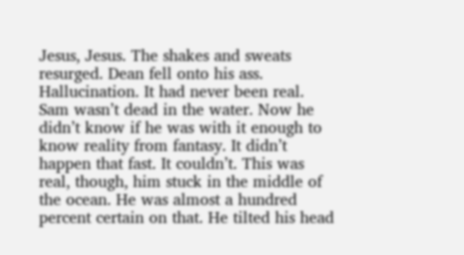Jesus, Jesus. The shakes and sweats resurged. Dean fell onto his ass. Hallucination. It had never been real. Sam wasn’t dead in the water. Now he didn’t know if he was with it enough to know reality from fantasy. It didn’t happen that fast. It couldn’t. This was real, though, him stuck in the middle of the ocean. He was almost a hundred percent certain on that. He tilted his head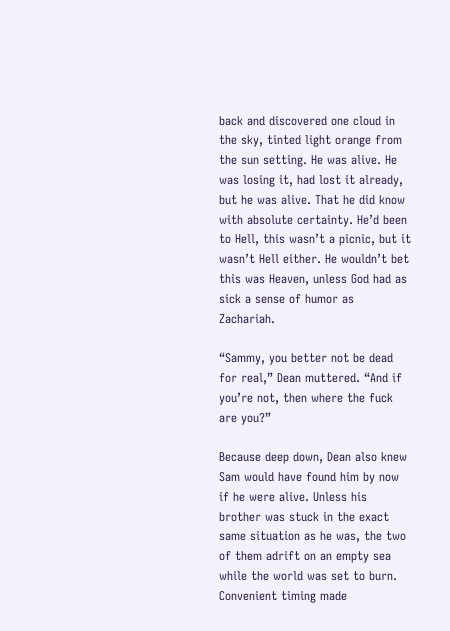back and discovered one cloud in the sky, tinted light orange from the sun setting. He was alive. He was losing it, had lost it already, but he was alive. That he did know with absolute certainty. He’d been to Hell, this wasn’t a picnic, but it wasn’t Hell either. He wouldn’t bet this was Heaven, unless God had as sick a sense of humor as Zachariah.

“Sammy, you better not be dead for real,” Dean muttered. “And if you’re not, then where the fuck are you?”

Because deep down, Dean also knew Sam would have found him by now if he were alive. Unless his brother was stuck in the exact same situation as he was, the two of them adrift on an empty sea while the world was set to burn. Convenient timing made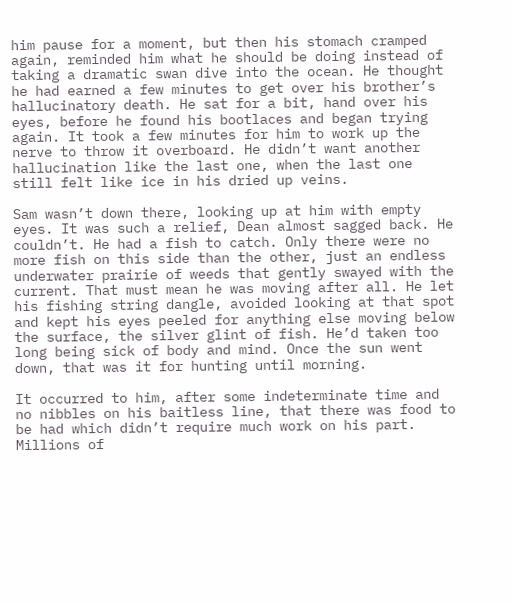him pause for a moment, but then his stomach cramped again, reminded him what he should be doing instead of taking a dramatic swan dive into the ocean. He thought he had earned a few minutes to get over his brother’s hallucinatory death. He sat for a bit, hand over his eyes, before he found his bootlaces and began trying again. It took a few minutes for him to work up the nerve to throw it overboard. He didn’t want another hallucination like the last one, when the last one still felt like ice in his dried up veins.

Sam wasn’t down there, looking up at him with empty eyes. It was such a relief, Dean almost sagged back. He couldn’t. He had a fish to catch. Only there were no more fish on this side than the other, just an endless underwater prairie of weeds that gently swayed with the current. That must mean he was moving after all. He let his fishing string dangle, avoided looking at that spot and kept his eyes peeled for anything else moving below the surface, the silver glint of fish. He’d taken too long being sick of body and mind. Once the sun went down, that was it for hunting until morning.

It occurred to him, after some indeterminate time and no nibbles on his baitless line, that there was food to be had which didn’t require much work on his part. Millions of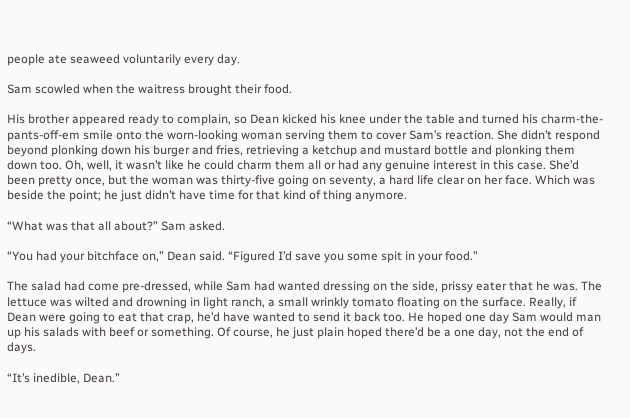people ate seaweed voluntarily every day.

Sam scowled when the waitress brought their food.

His brother appeared ready to complain, so Dean kicked his knee under the table and turned his charm-the-pants-off-em smile onto the worn-looking woman serving them to cover Sam’s reaction. She didn’t respond beyond plonking down his burger and fries, retrieving a ketchup and mustard bottle and plonking them down too. Oh, well, it wasn’t like he could charm them all or had any genuine interest in this case. She’d been pretty once, but the woman was thirty-five going on seventy, a hard life clear on her face. Which was beside the point; he just didn’t have time for that kind of thing anymore.

“What was that all about?” Sam asked.

“You had your bitchface on,” Dean said. “Figured I’d save you some spit in your food.”

The salad had come pre-dressed, while Sam had wanted dressing on the side, prissy eater that he was. The lettuce was wilted and drowning in light ranch, a small wrinkly tomato floating on the surface. Really, if Dean were going to eat that crap, he’d have wanted to send it back too. He hoped one day Sam would man up his salads with beef or something. Of course, he just plain hoped there’d be a one day, not the end of days.

“It’s inedible, Dean.”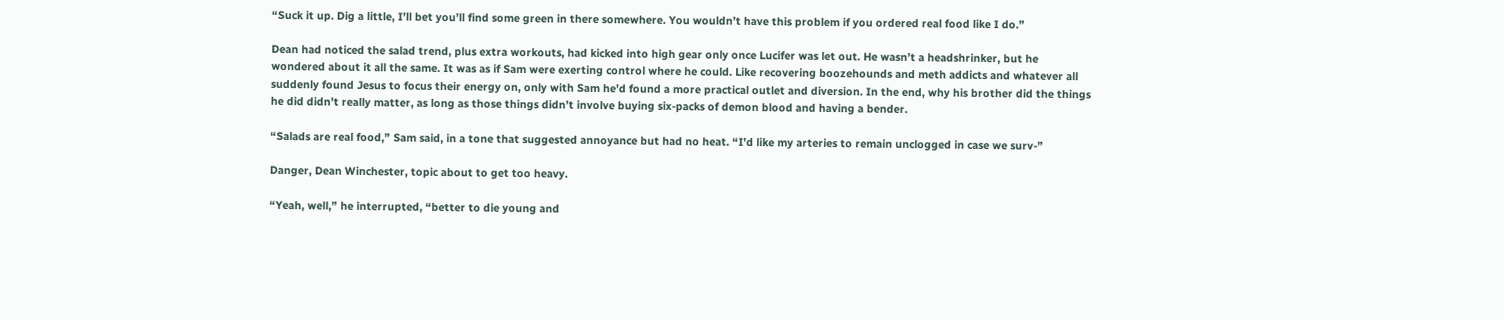“Suck it up. Dig a little, I’ll bet you’ll find some green in there somewhere. You wouldn’t have this problem if you ordered real food like I do.”

Dean had noticed the salad trend, plus extra workouts, had kicked into high gear only once Lucifer was let out. He wasn’t a headshrinker, but he wondered about it all the same. It was as if Sam were exerting control where he could. Like recovering boozehounds and meth addicts and whatever all suddenly found Jesus to focus their energy on, only with Sam he’d found a more practical outlet and diversion. In the end, why his brother did the things he did didn’t really matter, as long as those things didn’t involve buying six-packs of demon blood and having a bender.

“Salads are real food,” Sam said, in a tone that suggested annoyance but had no heat. “I’d like my arteries to remain unclogged in case we surv-”

Danger, Dean Winchester, topic about to get too heavy.

“Yeah, well,” he interrupted, “better to die young and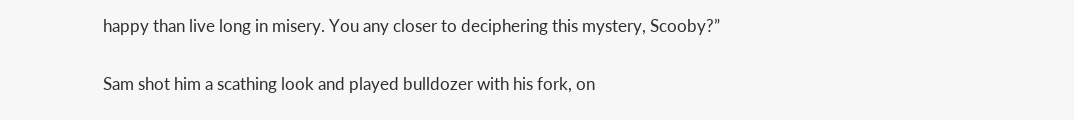happy than live long in misery. You any closer to deciphering this mystery, Scooby?”

Sam shot him a scathing look and played bulldozer with his fork, on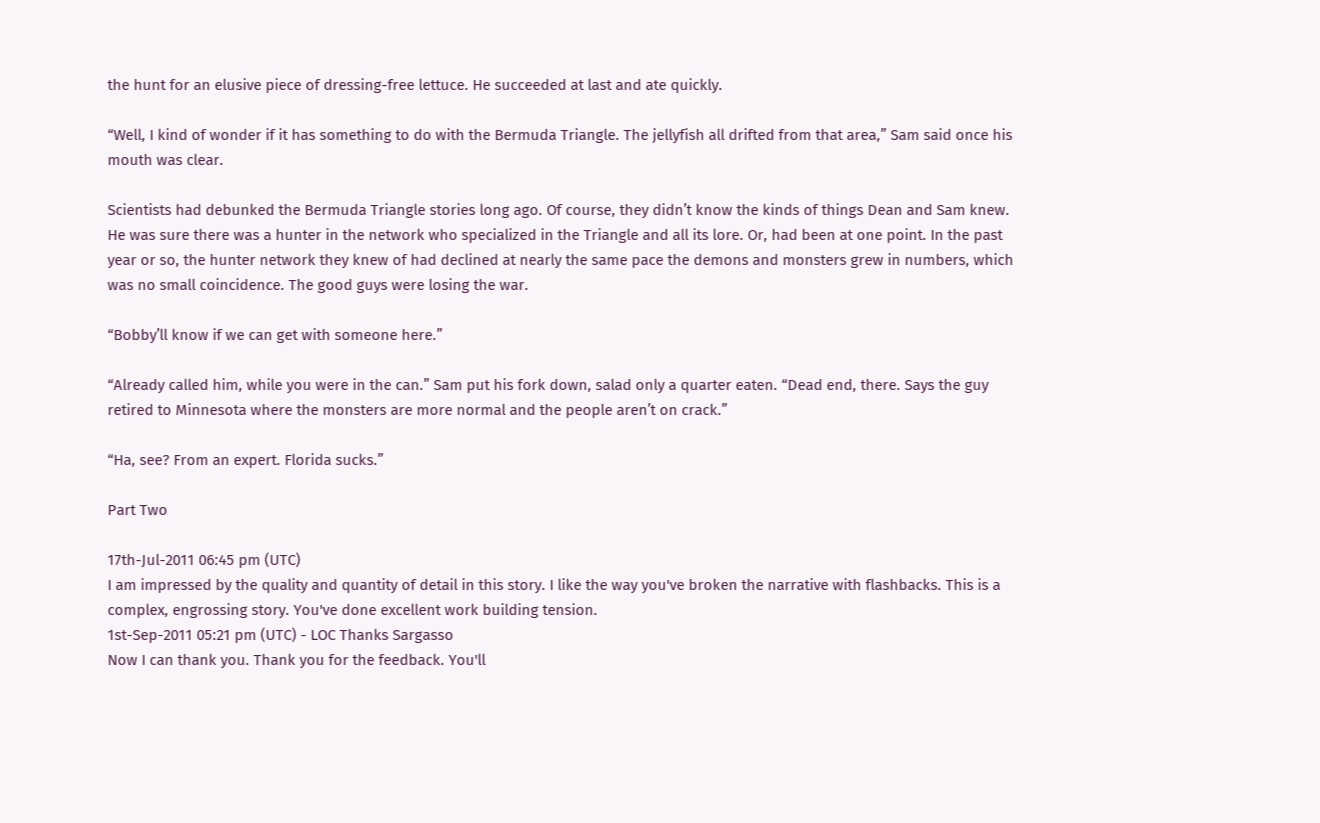the hunt for an elusive piece of dressing-free lettuce. He succeeded at last and ate quickly.

“Well, I kind of wonder if it has something to do with the Bermuda Triangle. The jellyfish all drifted from that area,” Sam said once his mouth was clear.

Scientists had debunked the Bermuda Triangle stories long ago. Of course, they didn’t know the kinds of things Dean and Sam knew. He was sure there was a hunter in the network who specialized in the Triangle and all its lore. Or, had been at one point. In the past year or so, the hunter network they knew of had declined at nearly the same pace the demons and monsters grew in numbers, which was no small coincidence. The good guys were losing the war.

“Bobby’ll know if we can get with someone here.”

“Already called him, while you were in the can.” Sam put his fork down, salad only a quarter eaten. “Dead end, there. Says the guy retired to Minnesota where the monsters are more normal and the people aren’t on crack.”

“Ha, see? From an expert. Florida sucks.”

Part Two

17th-Jul-2011 06:45 pm (UTC)
I am impressed by the quality and quantity of detail in this story. I like the way you've broken the narrative with flashbacks. This is a complex, engrossing story. You've done excellent work building tension.
1st-Sep-2011 05:21 pm (UTC) - LOC Thanks Sargasso
Now I can thank you. Thank you for the feedback. You'll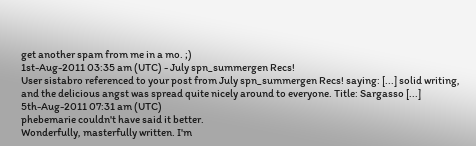get another spam from me in a mo. ;)
1st-Aug-2011 03:35 am (UTC) - July spn_summergen Recs!
User sistabro referenced to your post from July spn_summergen Recs! saying: [...] solid writing, and the delicious angst was spread quite nicely around to everyone. Title: Sargasso [...]
5th-Aug-2011 07:31 am (UTC)
phebemarie couldn't have said it better.
Wonderfully, masterfully written. I'm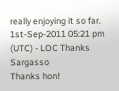really enjoying it so far.
1st-Sep-2011 05:21 pm (UTC) - LOC Thanks Sargasso
Thanks hon!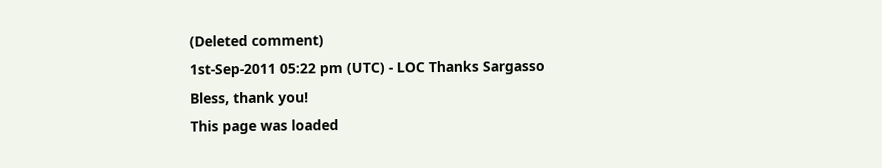(Deleted comment)
1st-Sep-2011 05:22 pm (UTC) - LOC Thanks Sargasso
Bless, thank you!
This page was loaded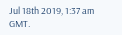Jul 18th 2019, 1:37 am GMT.